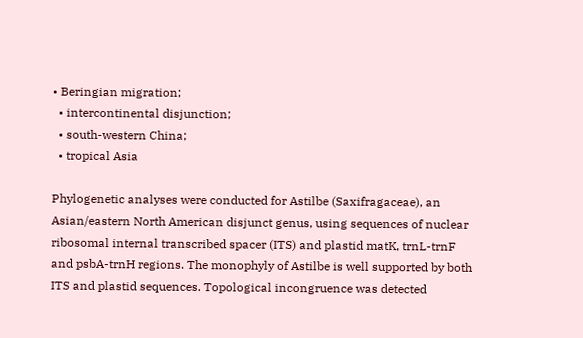• Beringian migration;
  • intercontinental disjunction;
  • south-western China;
  • tropical Asia

Phylogenetic analyses were conducted for Astilbe (Saxifragaceae), an Asian/eastern North American disjunct genus, using sequences of nuclear ribosomal internal transcribed spacer (ITS) and plastid matK, trnL-trnF and psbA-trnH regions. The monophyly of Astilbe is well supported by both ITS and plastid sequences. Topological incongruence was detected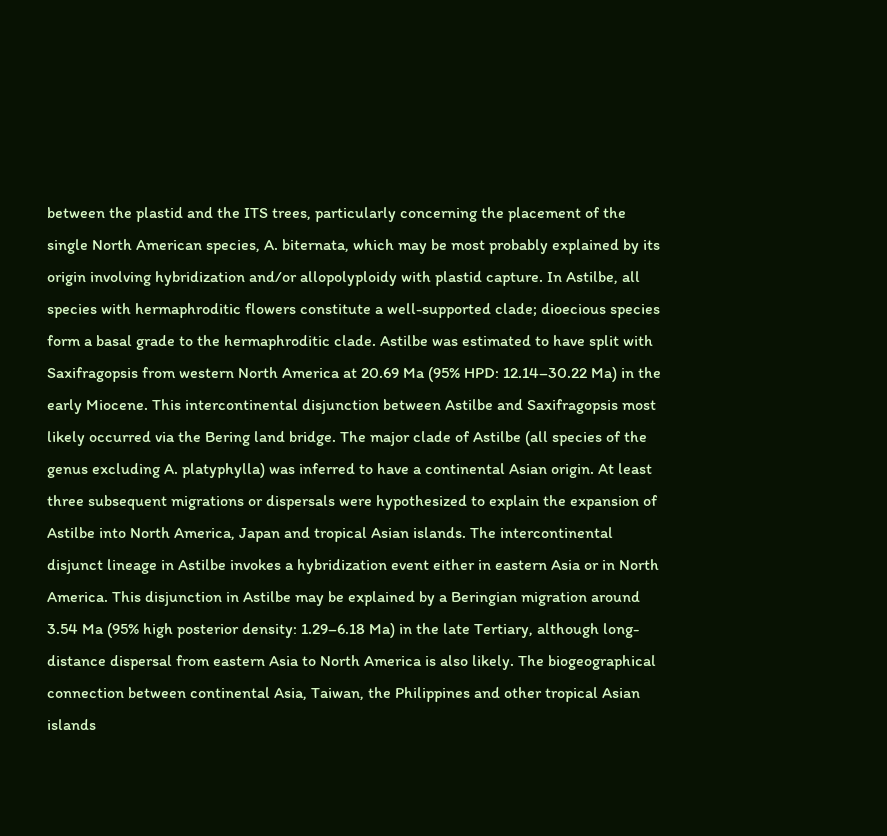between the plastid and the ITS trees, particularly concerning the placement of the single North American species, A. biternata, which may be most probably explained by its origin involving hybridization and/or allopolyploidy with plastid capture. In Astilbe, all species with hermaphroditic flowers constitute a well-supported clade; dioecious species form a basal grade to the hermaphroditic clade. Astilbe was estimated to have split with Saxifragopsis from western North America at 20.69 Ma (95% HPD: 12.14–30.22 Ma) in the early Miocene. This intercontinental disjunction between Astilbe and Saxifragopsis most likely occurred via the Bering land bridge. The major clade of Astilbe (all species of the genus excluding A. platyphylla) was inferred to have a continental Asian origin. At least three subsequent migrations or dispersals were hypothesized to explain the expansion of Astilbe into North America, Japan and tropical Asian islands. The intercontinental disjunct lineage in Astilbe invokes a hybridization event either in eastern Asia or in North America. This disjunction in Astilbe may be explained by a Beringian migration around 3.54 Ma (95% high posterior density: 1.29–6.18 Ma) in the late Tertiary, although long-distance dispersal from eastern Asia to North America is also likely. The biogeographical connection between continental Asia, Taiwan, the Philippines and other tropical Asian islands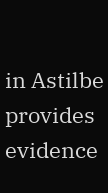in Astilbe provides evidence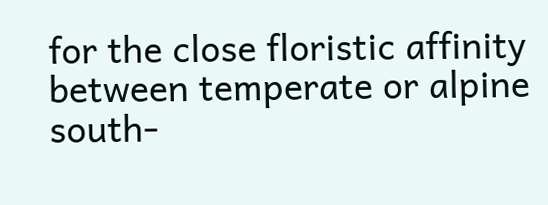for the close floristic affinity between temperate or alpine south-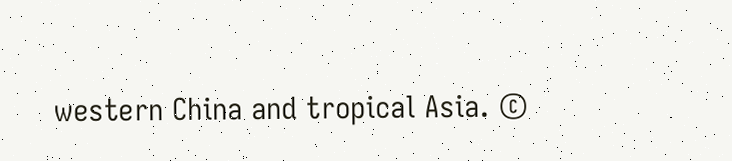western China and tropical Asia. ©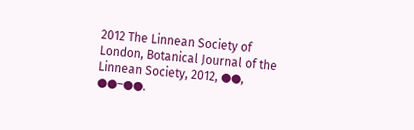2012 The Linnean Society of London, Botanical Journal of the Linnean Society, 2012, ●●, ●●–●●.